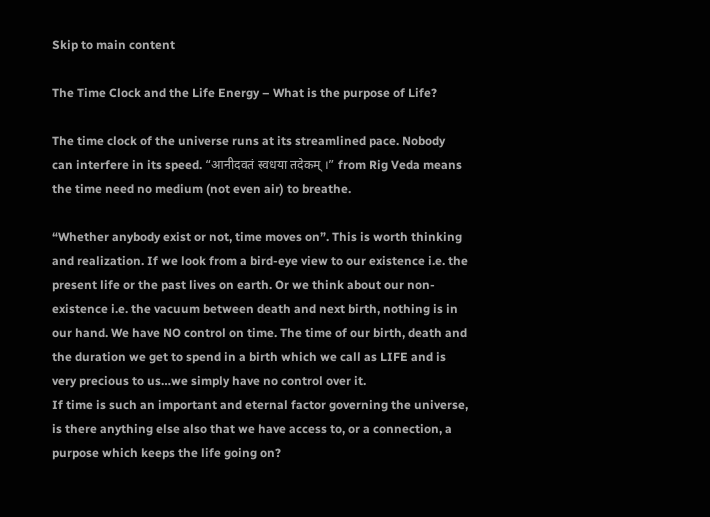Skip to main content

The Time Clock and the Life Energy – What is the purpose of Life?

The time clock of the universe runs at its streamlined pace. Nobody can interfere in its speed. “आनीदवतं स्वधया तदेकम् ।” from Rig Veda means the time need no medium (not even air) to breathe.

“Whether anybody exist or not, time moves on”. This is worth thinking and realization. If we look from a bird-eye view to our existence i.e. the present life or the past lives on earth. Or we think about our non-existence i.e. the vacuum between death and next birth, nothing is in our hand. We have NO control on time. The time of our birth, death and the duration we get to spend in a birth which we call as LIFE and is very precious to us…we simply have no control over it.
If time is such an important and eternal factor governing the universe, is there anything else also that we have access to, or a connection, a purpose which keeps the life going on?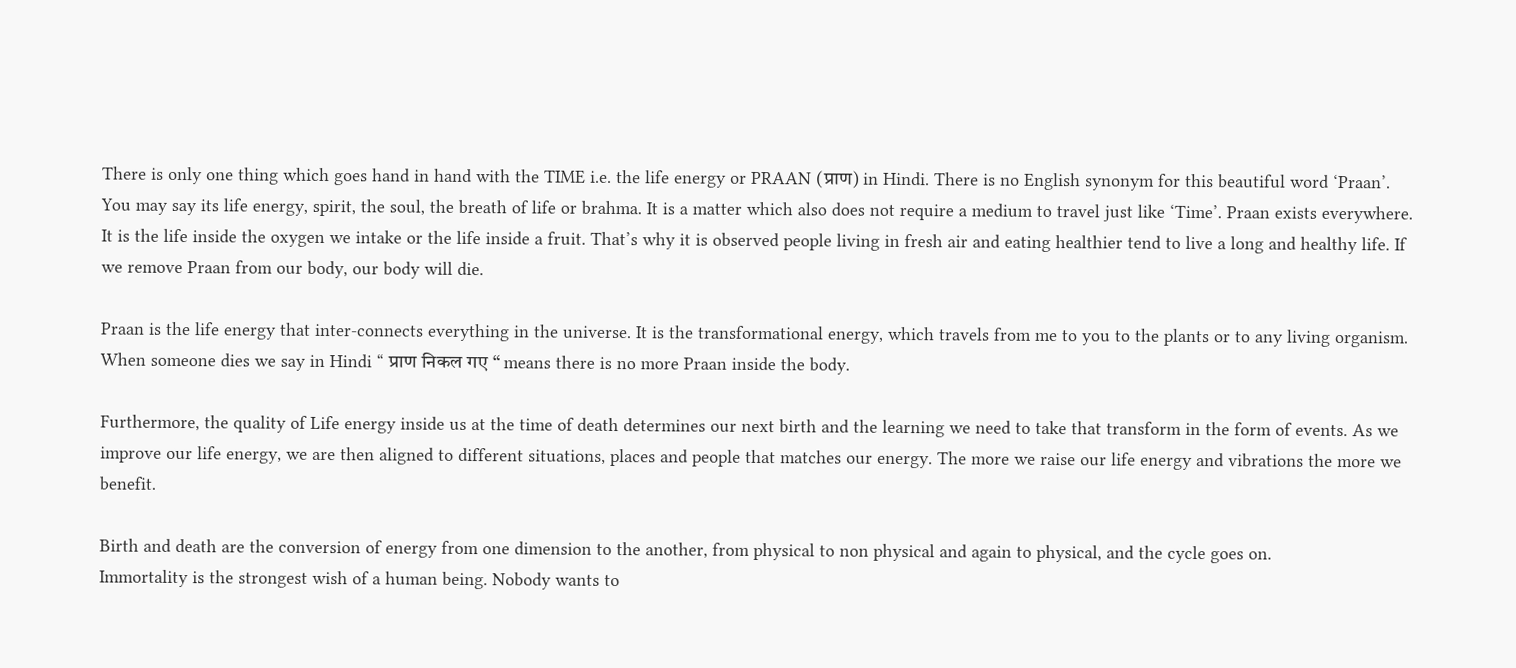There is only one thing which goes hand in hand with the TIME i.e. the life energy or PRAAN (प्राण) in Hindi. There is no English synonym for this beautiful word ‘Praan’. You may say its life energy, spirit, the soul, the breath of life or brahma. It is a matter which also does not require a medium to travel just like ‘Time’. Praan exists everywhere. It is the life inside the oxygen we intake or the life inside a fruit. That’s why it is observed people living in fresh air and eating healthier tend to live a long and healthy life. If we remove Praan from our body, our body will die.

Praan is the life energy that inter-connects everything in the universe. It is the transformational energy, which travels from me to you to the plants or to any living organism. When someone dies we say in Hindi “ प्राण निकल गए “ means there is no more Praan inside the body.

Furthermore, the quality of Life energy inside us at the time of death determines our next birth and the learning we need to take that transform in the form of events. As we improve our life energy, we are then aligned to different situations, places and people that matches our energy. The more we raise our life energy and vibrations the more we benefit.

Birth and death are the conversion of energy from one dimension to the another, from physical to non physical and again to physical, and the cycle goes on.
Immortality is the strongest wish of a human being. Nobody wants to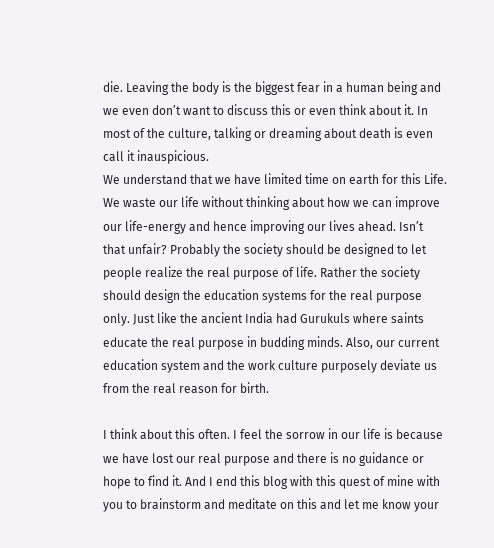die. Leaving the body is the biggest fear in a human being and we even don’t want to discuss this or even think about it. In most of the culture, talking or dreaming about death is even call it inauspicious.
We understand that we have limited time on earth for this Life. We waste our life without thinking about how we can improve our life-energy and hence improving our lives ahead. Isn’t that unfair? Probably the society should be designed to let people realize the real purpose of life. Rather the society should design the education systems for the real purpose only. Just like the ancient India had Gurukuls where saints educate the real purpose in budding minds. Also, our current education system and the work culture purposely deviate us from the real reason for birth.

I think about this often. I feel the sorrow in our life is because we have lost our real purpose and there is no guidance or hope to find it. And I end this blog with this quest of mine with you to brainstorm and meditate on this and let me know your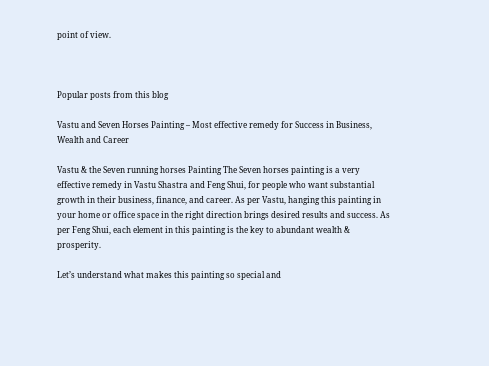point of view.



Popular posts from this blog

Vastu and Seven Horses Painting – Most effective remedy for Success in Business, Wealth and Career

Vastu & the Seven running horses Painting The Seven horses painting is a very effective remedy in Vastu Shastra and Feng Shui, for people who want substantial growth in their business, finance, and career. As per Vastu, hanging this painting in your home or office space in the right direction brings desired results and success. As per Feng Shui, each element in this painting is the key to abundant wealth & prosperity.

Let’s understand what makes this painting so special and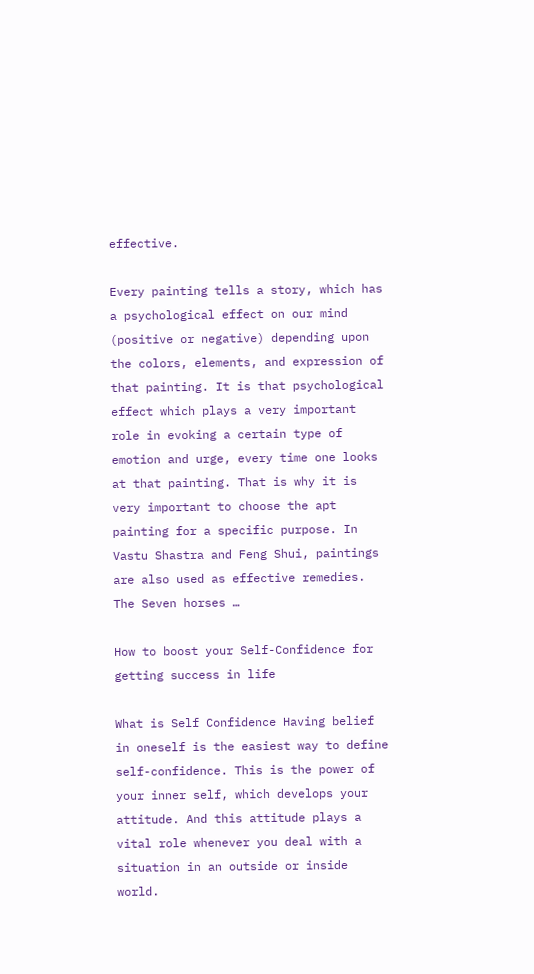effective.

Every painting tells a story, which has a psychological effect on our mind (positive or negative) depending upon the colors, elements, and expression of that painting. It is that psychological effect which plays a very important role in evoking a certain type of emotion and urge, every time one looks at that painting. That is why it is very important to choose the apt painting for a specific purpose. In Vastu Shastra and Feng Shui, paintings are also used as effective remedies.
The Seven horses …

How to boost your Self-Confidence for getting success in life

What is Self Confidence Having belief in oneself is the easiest way to define self-confidence. This is the power of your inner self, which develops your attitude. And this attitude plays a vital role whenever you deal with a situation in an outside or inside world.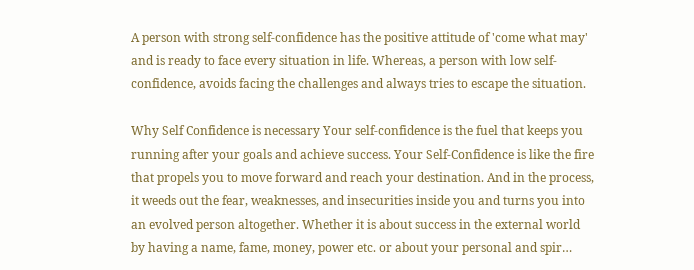A person with strong self-confidence has the positive attitude of 'come what may' and is ready to face every situation in life. Whereas, a person with low self-confidence, avoids facing the challenges and always tries to escape the situation.

Why Self Confidence is necessary Your self-confidence is the fuel that keeps you running after your goals and achieve success. Your Self-Confidence is like the fire that propels you to move forward and reach your destination. And in the process, it weeds out the fear, weaknesses, and insecurities inside you and turns you into an evolved person altogether. Whether it is about success in the external world by having a name, fame, money, power etc. or about your personal and spir…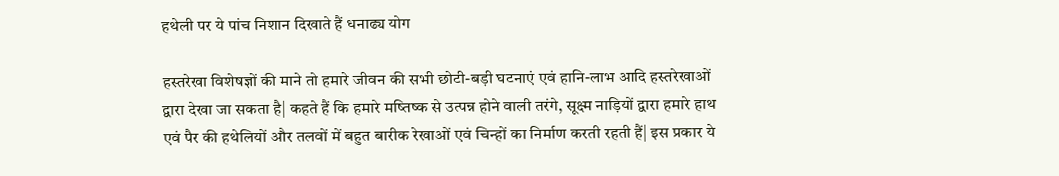हथेली पर ये पांच निशान दिखाते हैं धनाढ्य योग

हस्तरेखा विशेषज्ञों की माने तो हमारे जीवन की सभी छोटी-बड़ी घटनाएं एवं हानि-लाभ आदि हस्तरेखाओं द्वारा देखा जा सकता है| कहते हैं कि हमारे मष्तिष्क से उत्पन्न होने वाली तरंगे, सूक्ष्म नाड़ियों द्वारा हमारे हाथ एवं पैर की हथेलियों और तलवों में बहुत बारीक रेखाओं एवं चिन्हों का निर्माण करती रहती हैं| इस प्रकार ये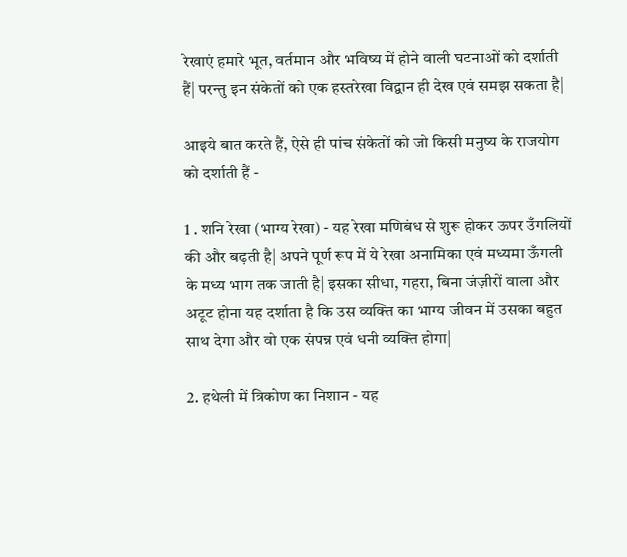रेखाएं हमारे भूत, वर्तमान और भविष्य में होने वाली घटनाओं को दर्शाती हैं| परन्तु इन संकेतों को एक हस्तरेखा विद्वान ही देख एवं समझ सकता है|

आइये बात करते हैं, ऐसे ही पांच संकेतों को जो किसी मनुष्य के राजयोग को दर्शाती हैं -

1 . शनि रेखा (भाग्य रेखा) - यह रेखा मणिबंध से शुरू होकर ऊपर उँगलियों की और बढ़ती है| अपने पूर्ण रूप में ये रेखा अनामिका एवं मध्यमा ऊँगली के मध्य भाग तक जाती है| इसका सीधा, गहरा, बिना जंज़ीरों वाला और अटूट होना यह दर्शाता है कि उस व्यक्ति का भाग्य जीवन में उसका बहुत साथ देगा और वो एक संपन्न एवं धनी व्यक्ति होगा|

2. हथेली में त्रिकोण का निशान - यह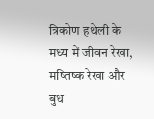त्रिकोण हथेली के मध्य में जीवन रेखा, मष्तिष्क रेखा और बुध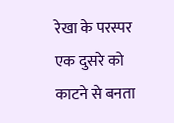रेखा के परस्पर एक दुसरे को काटने से बनता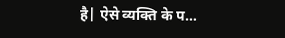है| ऐसे व्यक्ति के प…